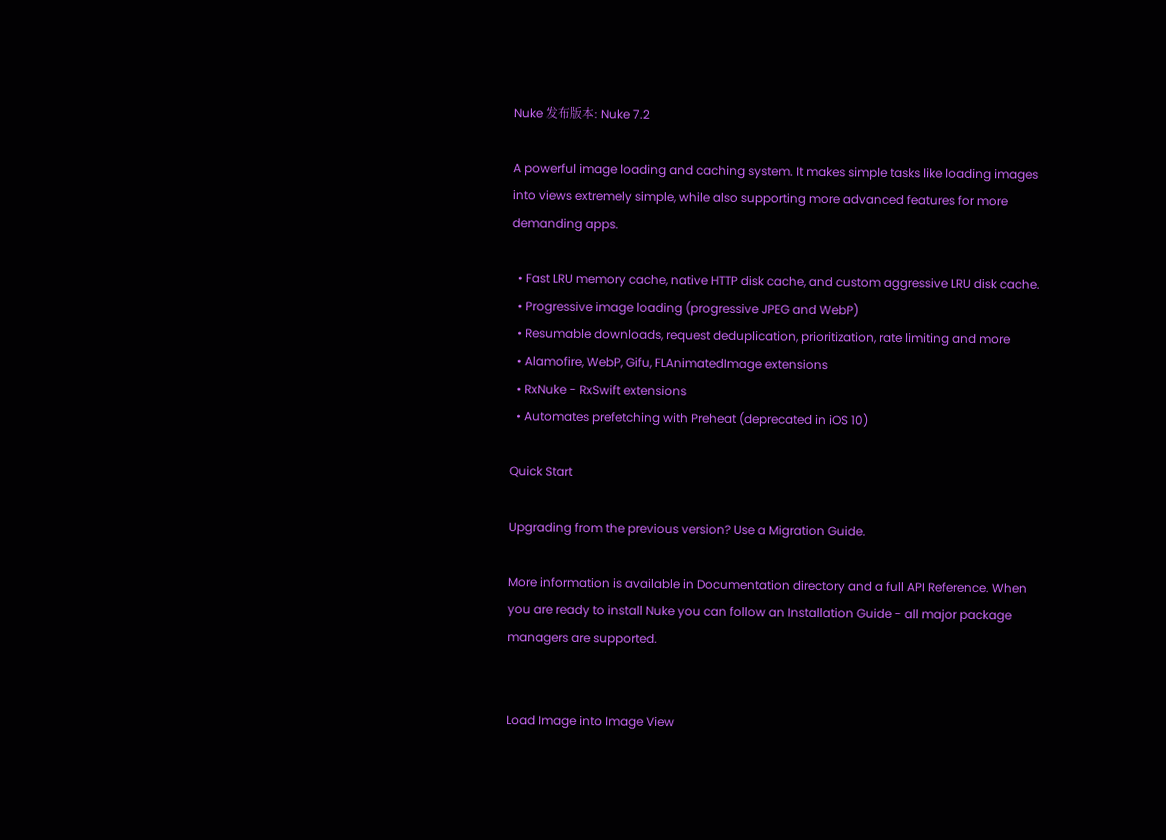Nuke 发布版本: Nuke 7.2

A powerful image loading and caching system. It makes simple tasks like loading images into views extremely simple, while also supporting more advanced features for more demanding apps.

  • Fast LRU memory cache, native HTTP disk cache, and custom aggressive LRU disk cache.
  • Progressive image loading (progressive JPEG and WebP)
  • Resumable downloads, request deduplication, prioritization, rate limiting and more
  • Alamofire, WebP, Gifu, FLAnimatedImage extensions
  • RxNuke - RxSwift extensions
  • Automates prefetching with Preheat (deprecated in iOS 10)

Quick Start

Upgrading from the previous version? Use a Migration Guide.

More information is available in Documentation directory and a full API Reference. When you are ready to install Nuke you can follow an Installation Guide - all major package managers are supported.


Load Image into Image View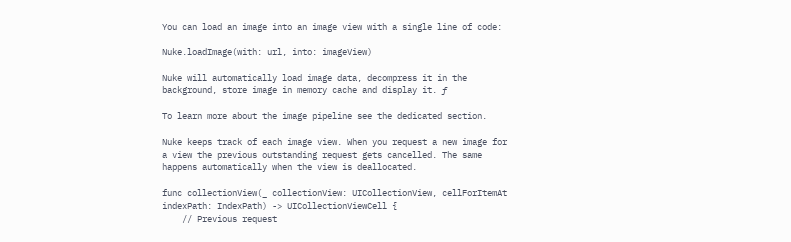You can load an image into an image view with a single line of code:

Nuke.loadImage(with: url, into: imageView)

Nuke will automatically load image data, decompress it in the background, store image in memory cache and display it. ƒ

To learn more about the image pipeline see the dedicated section.

Nuke keeps track of each image view. When you request a new image for a view the previous outstanding request gets cancelled. The same happens automatically when the view is deallocated.

func collectionView(_ collectionView: UICollectionView, cellForItemAt indexPath: IndexPath) -> UICollectionViewCell {
    // Previous request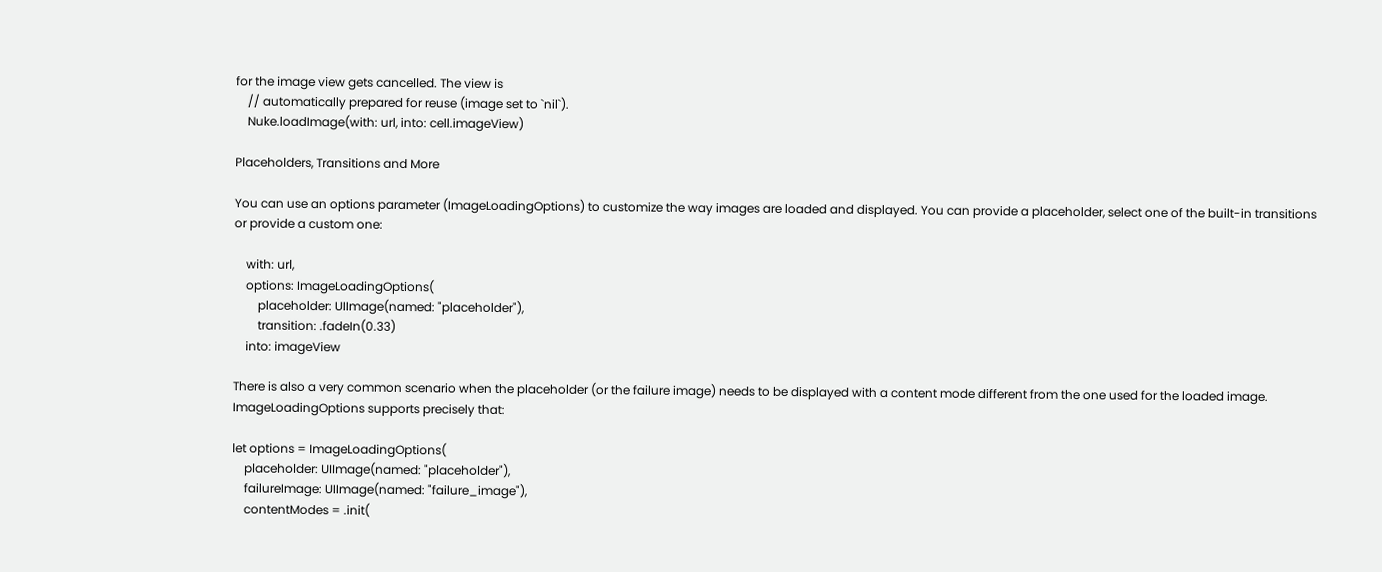for the image view gets cancelled. The view is
    // automatically prepared for reuse (image set to `nil`).
    Nuke.loadImage(with: url, into: cell.imageView)

Placeholders, Transitions and More

You can use an options parameter (ImageLoadingOptions) to customize the way images are loaded and displayed. You can provide a placeholder, select one of the built-in transitions or provide a custom one:

    with: url,
    options: ImageLoadingOptions(
        placeholder: UIImage(named: "placeholder"),
        transition: .fadeIn(0.33)
    into: imageView

There is also a very common scenario when the placeholder (or the failure image) needs to be displayed with a content mode different from the one used for the loaded image. ImageLoadingOptions supports precisely that:

let options = ImageLoadingOptions(
    placeholder: UIImage(named: "placeholder"),
    failureImage: UIImage(named: "failure_image"),
    contentModes = .init(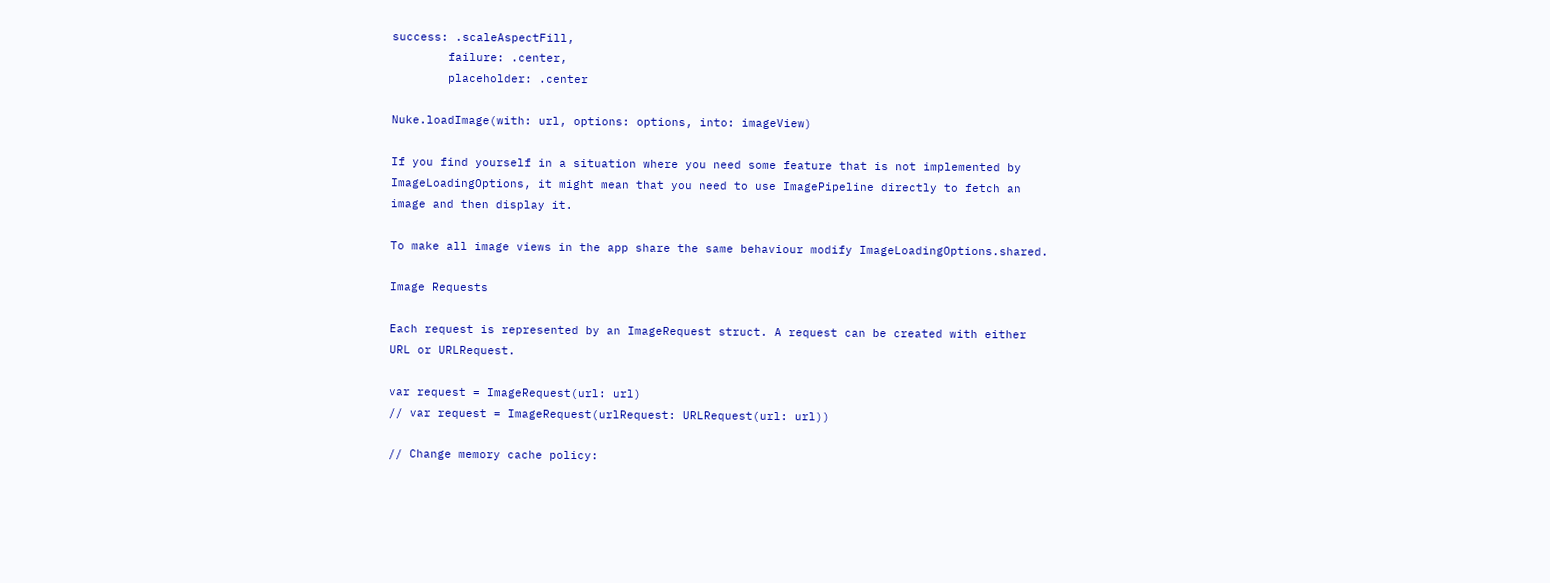success: .scaleAspectFill,
        failure: .center,
        placeholder: .center

Nuke.loadImage(with: url, options: options, into: imageView)

If you find yourself in a situation where you need some feature that is not implemented by ImageLoadingOptions, it might mean that you need to use ImagePipeline directly to fetch an image and then display it.

To make all image views in the app share the same behaviour modify ImageLoadingOptions.shared.

Image Requests

Each request is represented by an ImageRequest struct. A request can be created with either URL or URLRequest.

var request = ImageRequest(url: url)
// var request = ImageRequest(urlRequest: URLRequest(url: url))

// Change memory cache policy: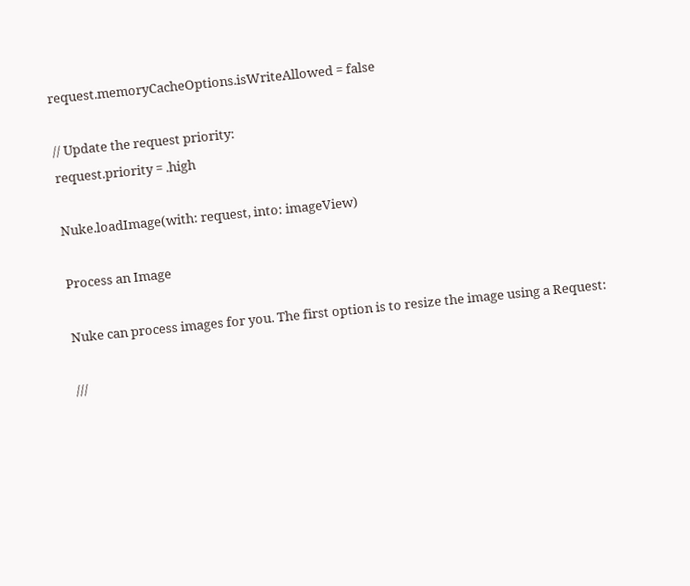request.memoryCacheOptions.isWriteAllowed = false

// Update the request priority:
request.priority = .high

Nuke.loadImage(with: request, into: imageView)

Process an Image

Nuke can process images for you. The first option is to resize the image using a Request:

///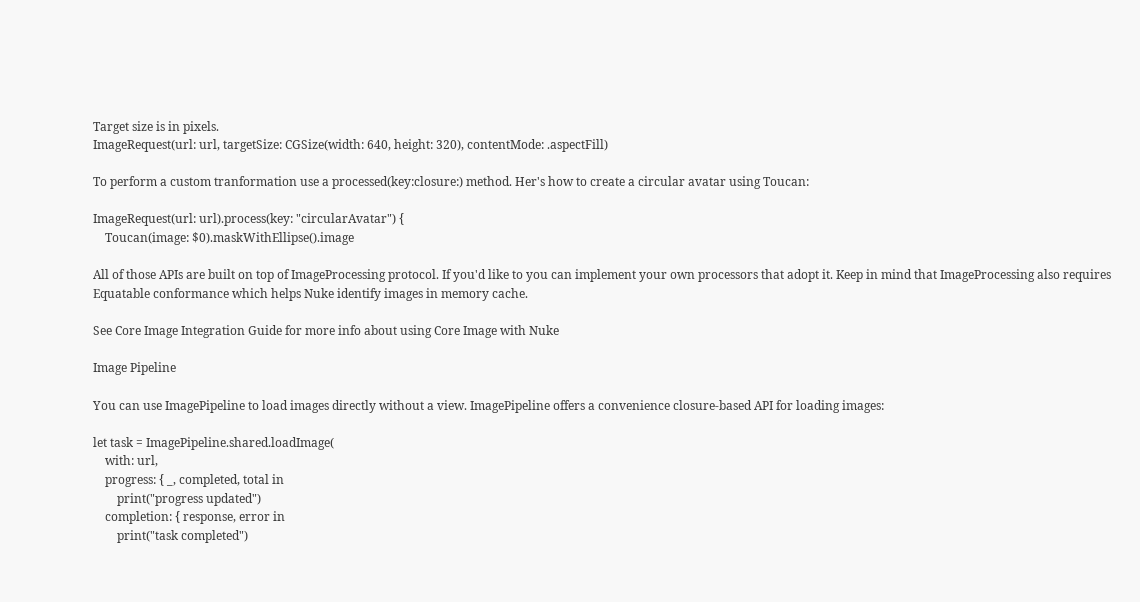Target size is in pixels.
ImageRequest(url: url, targetSize: CGSize(width: 640, height: 320), contentMode: .aspectFill)

To perform a custom tranformation use a processed(key:closure:) method. Her's how to create a circular avatar using Toucan:

ImageRequest(url: url).process(key: "circularAvatar") {
    Toucan(image: $0).maskWithEllipse().image

All of those APIs are built on top of ImageProcessing protocol. If you'd like to you can implement your own processors that adopt it. Keep in mind that ImageProcessing also requires Equatable conformance which helps Nuke identify images in memory cache.

See Core Image Integration Guide for more info about using Core Image with Nuke

Image Pipeline

You can use ImagePipeline to load images directly without a view. ImagePipeline offers a convenience closure-based API for loading images:

let task = ImagePipeline.shared.loadImage(
    with: url,
    progress: { _, completed, total in
        print("progress updated")
    completion: { response, error in
        print("task completed")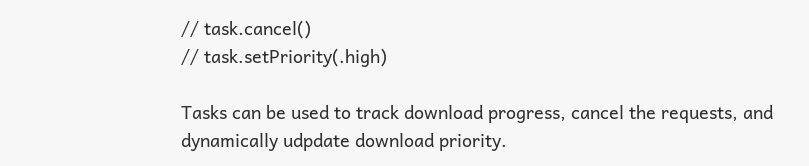// task.cancel()
// task.setPriority(.high)

Tasks can be used to track download progress, cancel the requests, and dynamically udpdate download priority.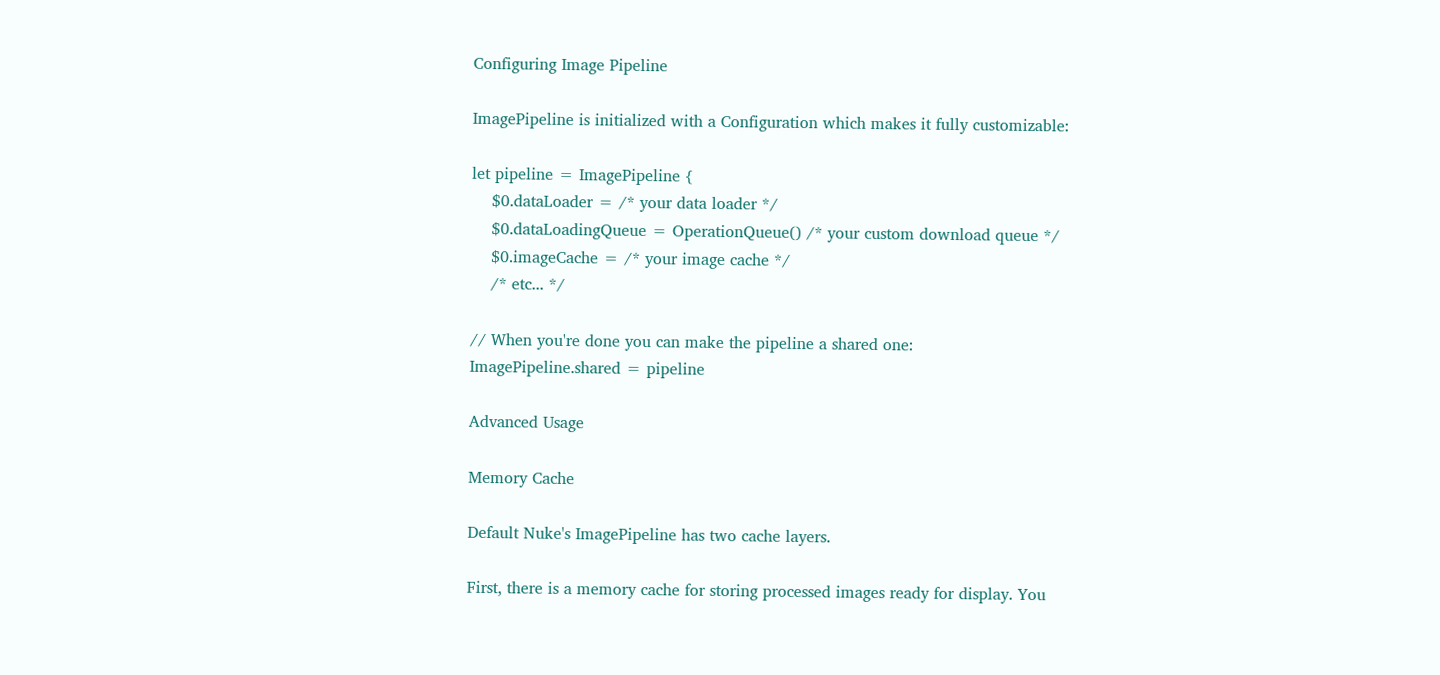Configuring Image Pipeline

ImagePipeline is initialized with a Configuration which makes it fully customizable:

let pipeline = ImagePipeline {
    $0.dataLoader = /* your data loader */
    $0.dataLoadingQueue = OperationQueue() /* your custom download queue */
    $0.imageCache = /* your image cache */
    /* etc... */

// When you're done you can make the pipeline a shared one:
ImagePipeline.shared = pipeline

Advanced Usage

Memory Cache

Default Nuke's ImagePipeline has two cache layers.

First, there is a memory cache for storing processed images ready for display. You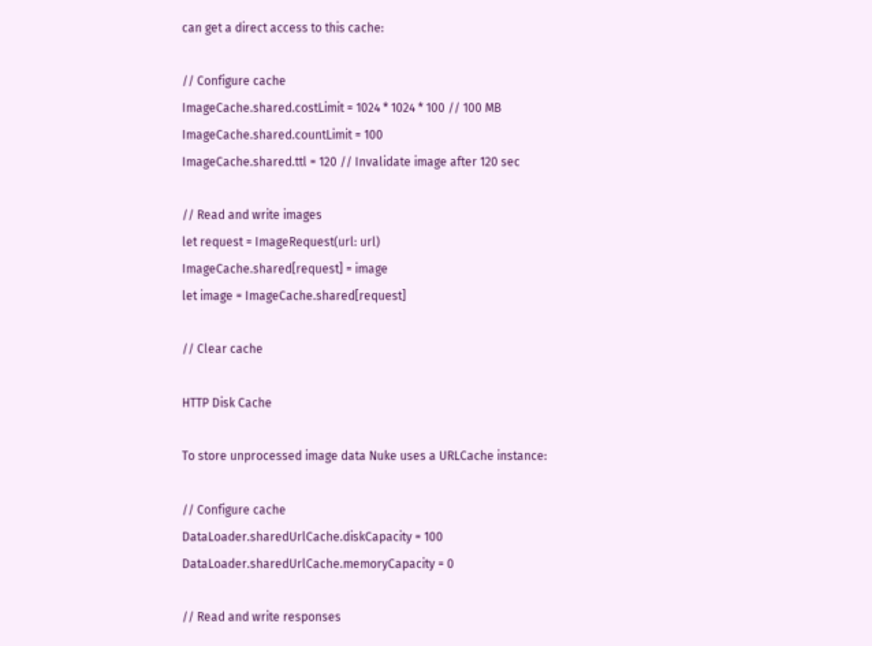can get a direct access to this cache:

// Configure cache
ImageCache.shared.costLimit = 1024 * 1024 * 100 // 100 MB
ImageCache.shared.countLimit = 100
ImageCache.shared.ttl = 120 // Invalidate image after 120 sec

// Read and write images
let request = ImageRequest(url: url)
ImageCache.shared[request] = image
let image = ImageCache.shared[request]

// Clear cache

HTTP Disk Cache

To store unprocessed image data Nuke uses a URLCache instance:

// Configure cache
DataLoader.sharedUrlCache.diskCapacity = 100
DataLoader.sharedUrlCache.memoryCapacity = 0

// Read and write responses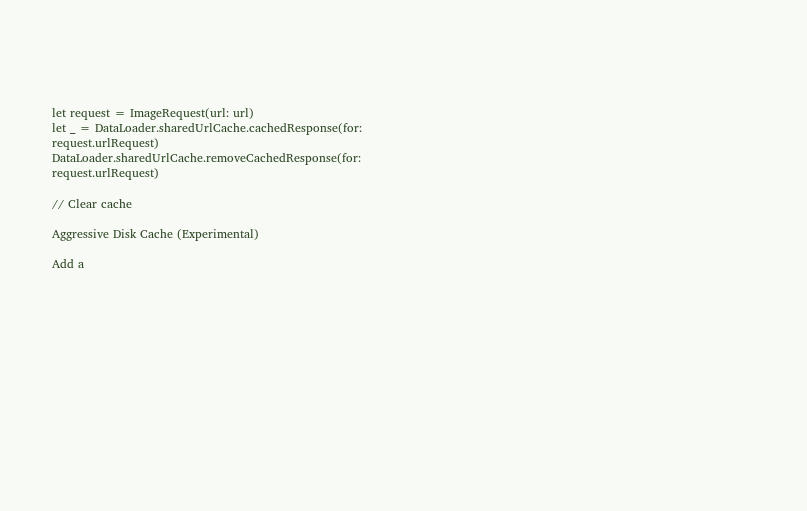let request = ImageRequest(url: url)
let _ = DataLoader.sharedUrlCache.cachedResponse(for: request.urlRequest)
DataLoader.sharedUrlCache.removeCachedResponse(for: request.urlRequest)

// Clear cache

Aggressive Disk Cache (Experimental)

Add a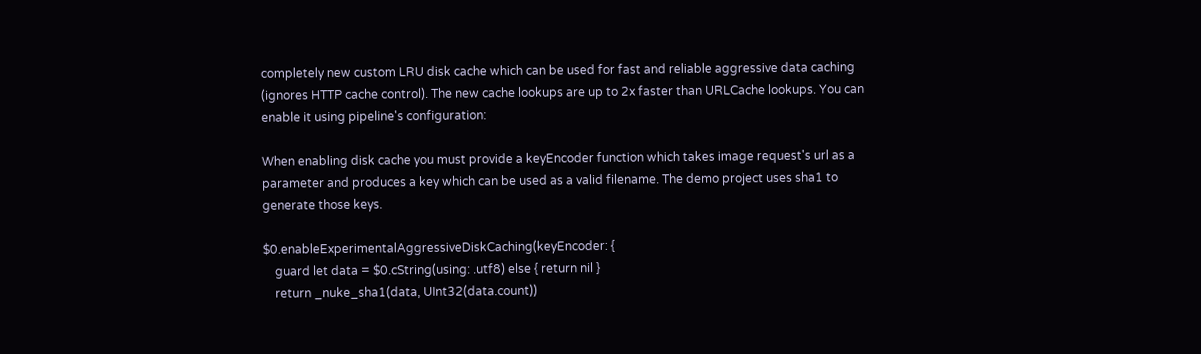completely new custom LRU disk cache which can be used for fast and reliable aggressive data caching (ignores HTTP cache control). The new cache lookups are up to 2x faster than URLCache lookups. You can enable it using pipeline's configuration:

When enabling disk cache you must provide a keyEncoder function which takes image request's url as a parameter and produces a key which can be used as a valid filename. The demo project uses sha1 to generate those keys.

$0.enableExperimentalAggressiveDiskCaching(keyEncoder: {
    guard let data = $0.cString(using: .utf8) else { return nil }
    return _nuke_sha1(data, UInt32(data.count))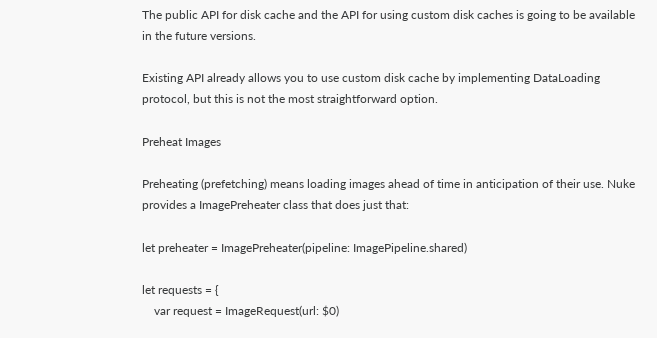The public API for disk cache and the API for using custom disk caches is going to be available in the future versions.

Existing API already allows you to use custom disk cache by implementing DataLoading protocol, but this is not the most straightforward option.

Preheat Images

Preheating (prefetching) means loading images ahead of time in anticipation of their use. Nuke provides a ImagePreheater class that does just that:

let preheater = ImagePreheater(pipeline: ImagePipeline.shared)

let requests = {
    var request = ImageRequest(url: $0)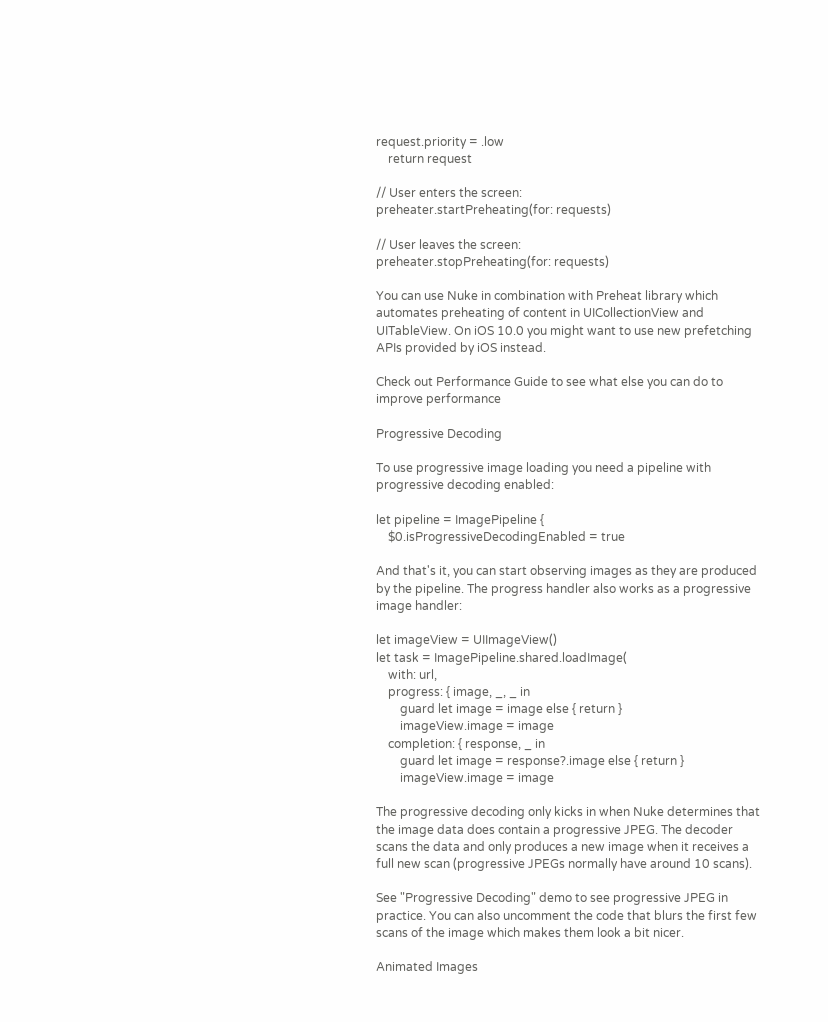request.priority = .low
    return request

// User enters the screen:
preheater.startPreheating(for: requests)

// User leaves the screen:
preheater.stopPreheating(for: requests)

You can use Nuke in combination with Preheat library which automates preheating of content in UICollectionView and UITableView. On iOS 10.0 you might want to use new prefetching APIs provided by iOS instead.

Check out Performance Guide to see what else you can do to improve performance

Progressive Decoding

To use progressive image loading you need a pipeline with progressive decoding enabled:

let pipeline = ImagePipeline {
    $0.isProgressiveDecodingEnabled = true

And that's it, you can start observing images as they are produced by the pipeline. The progress handler also works as a progressive image handler:

let imageView = UIImageView()
let task = ImagePipeline.shared.loadImage(
    with: url,
    progress: { image, _, _ in
        guard let image = image else { return }
        imageView.image = image
    completion: { response, _ in
        guard let image = response?.image else { return }
        imageView.image = image

The progressive decoding only kicks in when Nuke determines that the image data does contain a progressive JPEG. The decoder scans the data and only produces a new image when it receives a full new scan (progressive JPEGs normally have around 10 scans).

See "Progressive Decoding" demo to see progressive JPEG in practice. You can also uncomment the code that blurs the first few scans of the image which makes them look a bit nicer.

Animated Images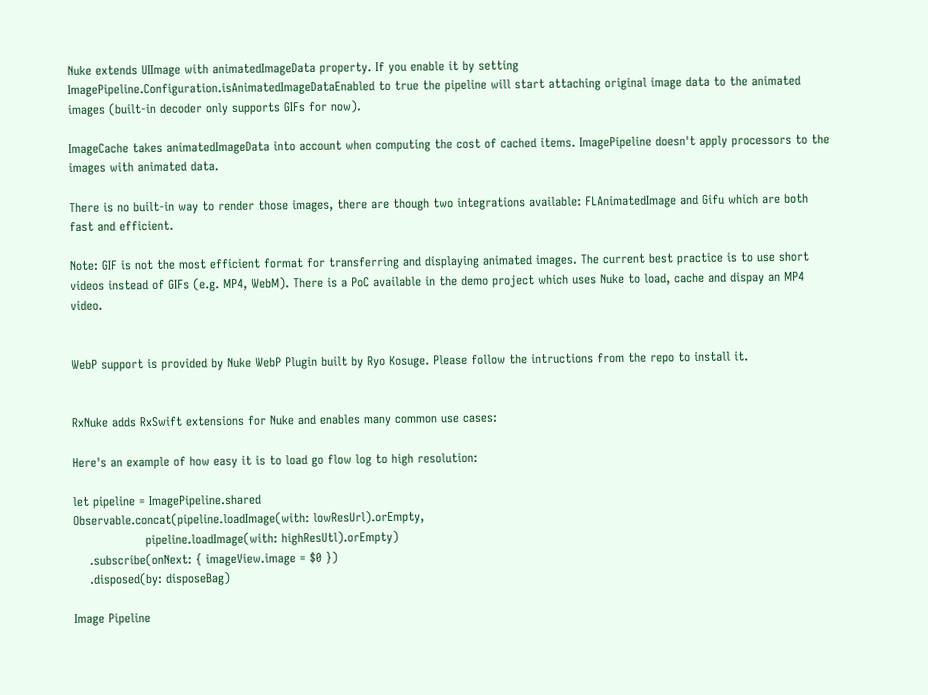Nuke extends UIImage with animatedImageData property. If you enable it by setting ImagePipeline.Configuration.isAnimatedImageDataEnabled to true the pipeline will start attaching original image data to the animated images (built-in decoder only supports GIFs for now).

ImageCache takes animatedImageData into account when computing the cost of cached items. ImagePipeline doesn't apply processors to the images with animated data.

There is no built-in way to render those images, there are though two integrations available: FLAnimatedImage and Gifu which are both fast and efficient.

Note: GIF is not the most efficient format for transferring and displaying animated images. The current best practice is to use short videos instead of GIFs (e.g. MP4, WebM). There is a PoC available in the demo project which uses Nuke to load, cache and dispay an MP4 video.


WebP support is provided by Nuke WebP Plugin built by Ryo Kosuge. Please follow the intructions from the repo to install it.


RxNuke adds RxSwift extensions for Nuke and enables many common use cases:

Here's an example of how easy it is to load go flow log to high resolution:

let pipeline = ImagePipeline.shared
Observable.concat(pipeline.loadImage(with: lowResUrl).orEmpty,
                  pipeline.loadImage(with: highResUtl).orEmpty)
    .subscribe(onNext: { imageView.image = $0 })
    .disposed(by: disposeBag)

Image Pipeline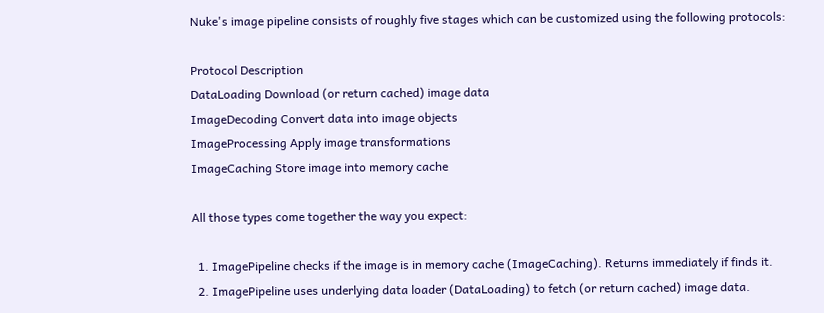Nuke's image pipeline consists of roughly five stages which can be customized using the following protocols:

Protocol Description
DataLoading Download (or return cached) image data
ImageDecoding Convert data into image objects
ImageProcessing Apply image transformations
ImageCaching Store image into memory cache

All those types come together the way you expect:

  1. ImagePipeline checks if the image is in memory cache (ImageCaching). Returns immediately if finds it.
  2. ImagePipeline uses underlying data loader (DataLoading) to fetch (or return cached) image data.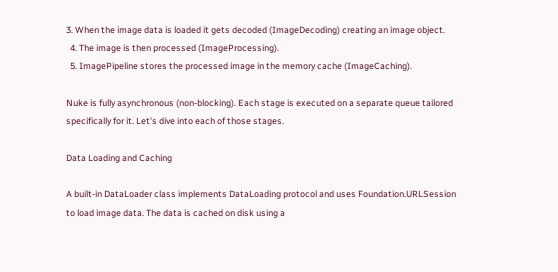3. When the image data is loaded it gets decoded (ImageDecoding) creating an image object.
  4. The image is then processed (ImageProcessing).
  5. ImagePipeline stores the processed image in the memory cache (ImageCaching).

Nuke is fully asynchronous (non-blocking). Each stage is executed on a separate queue tailored specifically for it. Let's dive into each of those stages.

Data Loading and Caching

A built-in DataLoader class implements DataLoading protocol and uses Foundation.URLSession to load image data. The data is cached on disk using a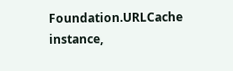Foundation.URLCache instance,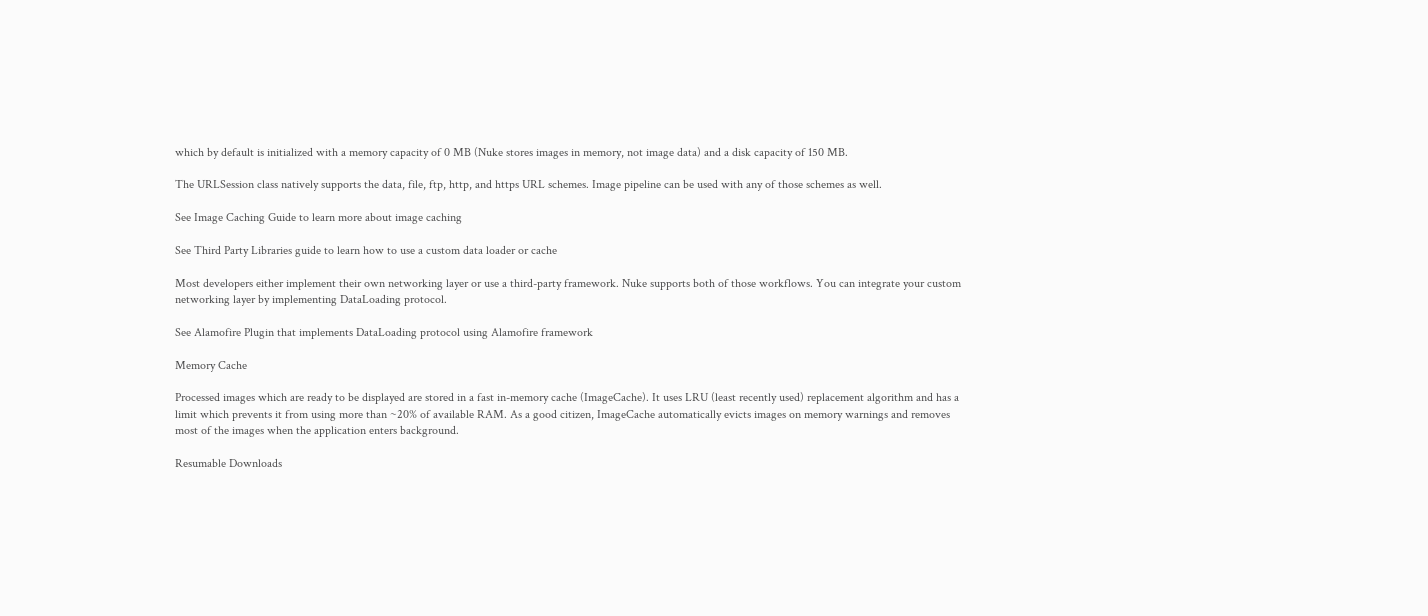which by default is initialized with a memory capacity of 0 MB (Nuke stores images in memory, not image data) and a disk capacity of 150 MB.

The URLSession class natively supports the data, file, ftp, http, and https URL schemes. Image pipeline can be used with any of those schemes as well.

See Image Caching Guide to learn more about image caching

See Third Party Libraries guide to learn how to use a custom data loader or cache

Most developers either implement their own networking layer or use a third-party framework. Nuke supports both of those workflows. You can integrate your custom networking layer by implementing DataLoading protocol.

See Alamofire Plugin that implements DataLoading protocol using Alamofire framework

Memory Cache

Processed images which are ready to be displayed are stored in a fast in-memory cache (ImageCache). It uses LRU (least recently used) replacement algorithm and has a limit which prevents it from using more than ~20% of available RAM. As a good citizen, ImageCache automatically evicts images on memory warnings and removes most of the images when the application enters background.

Resumable Downloads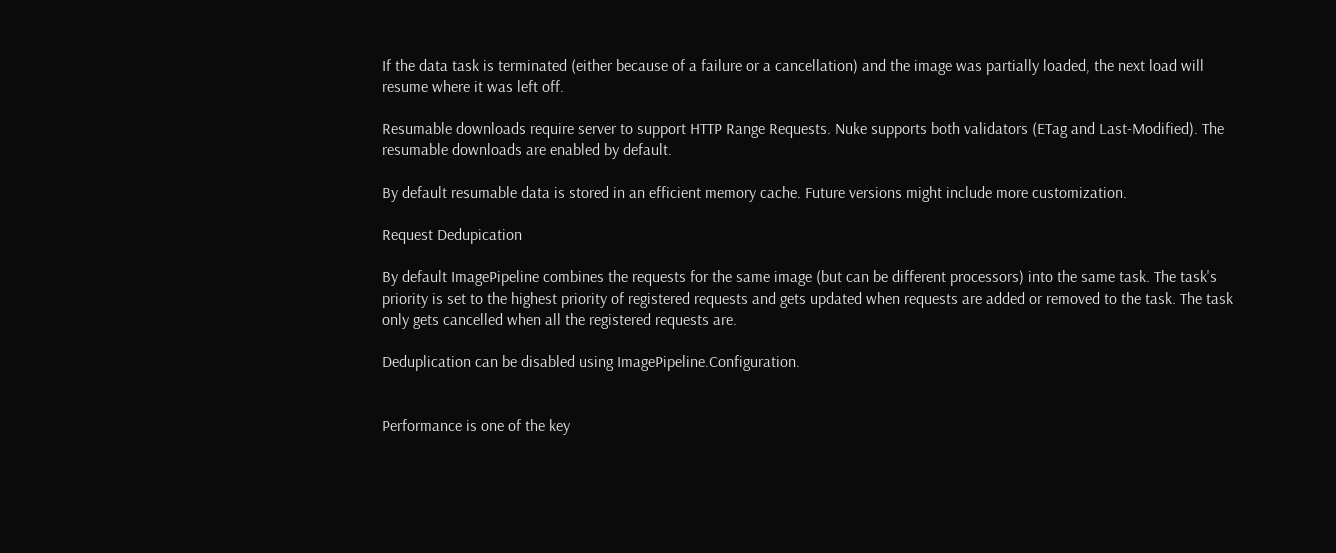If the data task is terminated (either because of a failure or a cancellation) and the image was partially loaded, the next load will resume where it was left off.

Resumable downloads require server to support HTTP Range Requests. Nuke supports both validators (ETag and Last-Modified). The resumable downloads are enabled by default.

By default resumable data is stored in an efficient memory cache. Future versions might include more customization.

Request Dedupication

By default ImagePipeline combines the requests for the same image (but can be different processors) into the same task. The task's priority is set to the highest priority of registered requests and gets updated when requests are added or removed to the task. The task only gets cancelled when all the registered requests are.

Deduplication can be disabled using ImagePipeline.Configuration.


Performance is one of the key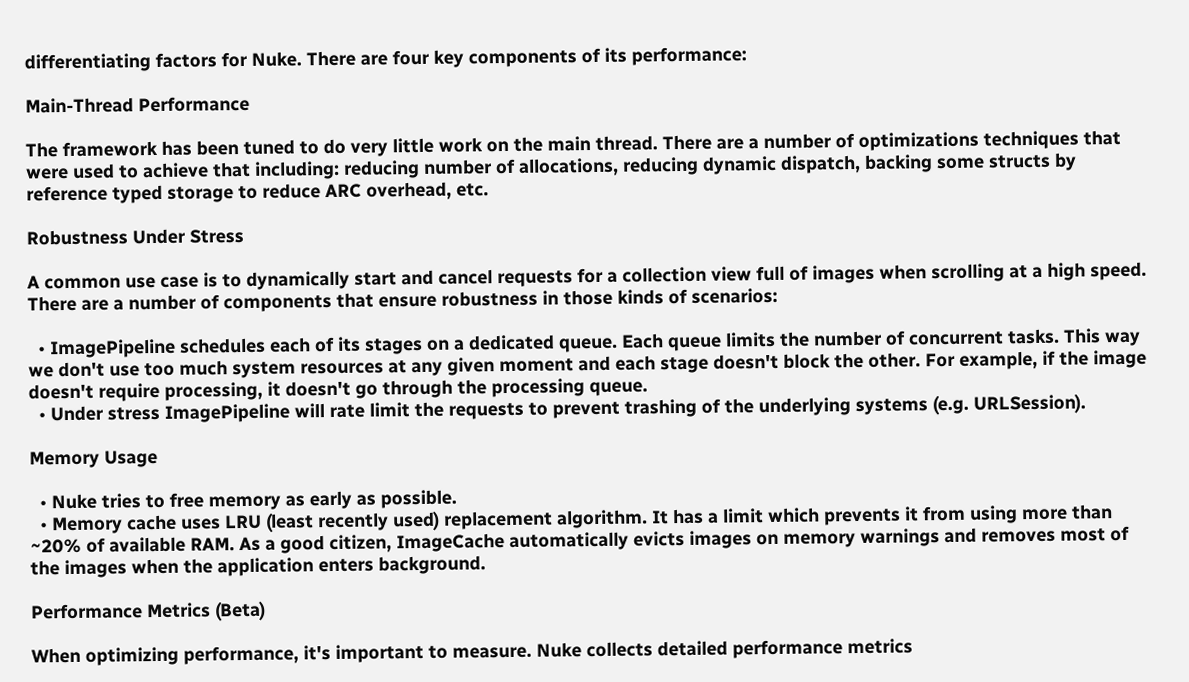differentiating factors for Nuke. There are four key components of its performance:

Main-Thread Performance

The framework has been tuned to do very little work on the main thread. There are a number of optimizations techniques that were used to achieve that including: reducing number of allocations, reducing dynamic dispatch, backing some structs by reference typed storage to reduce ARC overhead, etc.

Robustness Under Stress

A common use case is to dynamically start and cancel requests for a collection view full of images when scrolling at a high speed. There are a number of components that ensure robustness in those kinds of scenarios:

  • ImagePipeline schedules each of its stages on a dedicated queue. Each queue limits the number of concurrent tasks. This way we don't use too much system resources at any given moment and each stage doesn't block the other. For example, if the image doesn't require processing, it doesn't go through the processing queue.
  • Under stress ImagePipeline will rate limit the requests to prevent trashing of the underlying systems (e.g. URLSession).

Memory Usage

  • Nuke tries to free memory as early as possible.
  • Memory cache uses LRU (least recently used) replacement algorithm. It has a limit which prevents it from using more than ~20% of available RAM. As a good citizen, ImageCache automatically evicts images on memory warnings and removes most of the images when the application enters background.

Performance Metrics (Beta)

When optimizing performance, it's important to measure. Nuke collects detailed performance metrics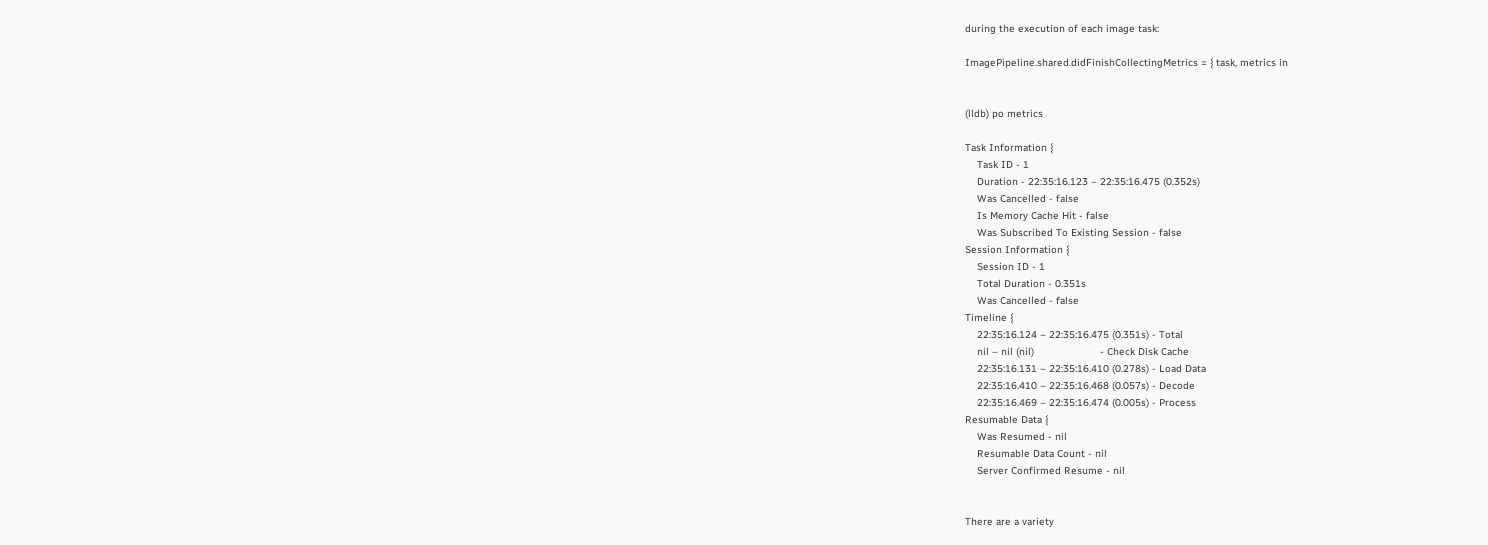during the execution of each image task:

ImagePipeline.shared.didFinishCollectingMetrics = { task, metrics in


(lldb) po metrics

Task Information {
    Task ID - 1
    Duration - 22:35:16.123 – 22:35:16.475 (0.352s)
    Was Cancelled - false
    Is Memory Cache Hit - false
    Was Subscribed To Existing Session - false
Session Information {
    Session ID - 1
    Total Duration - 0.351s
    Was Cancelled - false
Timeline {
    22:35:16.124 – 22:35:16.475 (0.351s) - Total
    nil – nil (nil)                      - Check Disk Cache
    22:35:16.131 – 22:35:16.410 (0.278s) - Load Data
    22:35:16.410 – 22:35:16.468 (0.057s) - Decode
    22:35:16.469 – 22:35:16.474 (0.005s) - Process
Resumable Data {
    Was Resumed - nil
    Resumable Data Count - nil
    Server Confirmed Resume - nil


There are a variety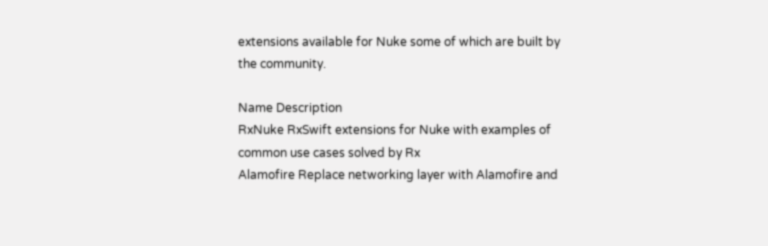extensions available for Nuke some of which are built by the community.

Name Description
RxNuke RxSwift extensions for Nuke with examples of common use cases solved by Rx
Alamofire Replace networking layer with Alamofire and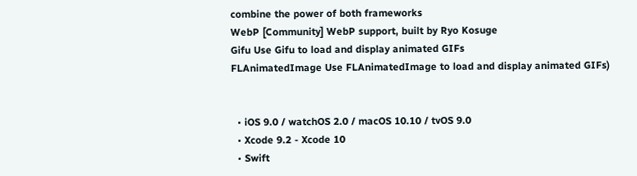combine the power of both frameworks
WebP [Community] WebP support, built by Ryo Kosuge
Gifu Use Gifu to load and display animated GIFs
FLAnimatedImage Use FLAnimatedImage to load and display animated GIFs)


  • iOS 9.0 / watchOS 2.0 / macOS 10.10 / tvOS 9.0
  • Xcode 9.2 - Xcode 10
  • Swift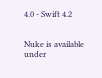4.0 - Swift 4.2


Nuke is available under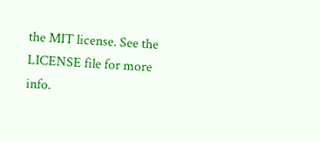the MIT license. See the LICENSE file for more info.